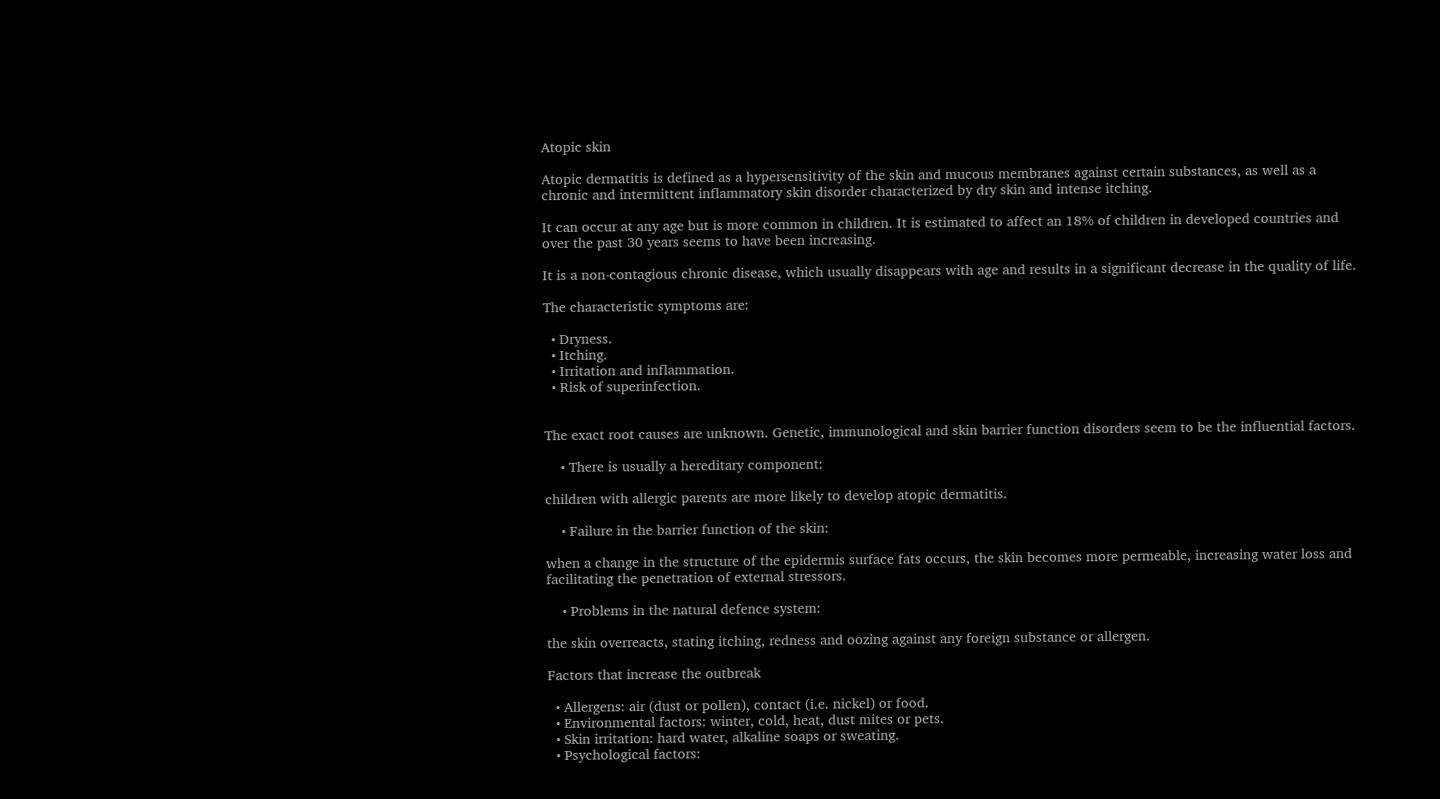Atopic skin

Atopic dermatitis is defined as a hypersensitivity of the skin and mucous membranes against certain substances, as well as a chronic and intermittent inflammatory skin disorder characterized by dry skin and intense itching.

It can occur at any age but is more common in children. It is estimated to affect an 18% of children in developed countries and over the past 30 years seems to have been increasing.

It is a non-contagious chronic disease, which usually disappears with age and results in a significant decrease in the quality of life.

The characteristic symptoms are:

  • Dryness.
  • Itching.
  • Irritation and inflammation.
  • Risk of superinfection.


The exact root causes are unknown. Genetic, immunological and skin barrier function disorders seem to be the influential factors.

    • There is usually a hereditary component:

children with allergic parents are more likely to develop atopic dermatitis.

    • Failure in the barrier function of the skin:

when a change in the structure of the epidermis surface fats occurs, the skin becomes more permeable, increasing water loss and facilitating the penetration of external stressors.

    • Problems in the natural defence system:

the skin overreacts, stating itching, redness and oozing against any foreign substance or allergen.

Factors that increase the outbreak

  • Allergens: air (dust or pollen), contact (i.e. nickel) or food.
  • Environmental factors: winter, cold, heat, dust mites or pets.
  • Skin irritation: hard water, alkaline soaps or sweating.
  • Psychological factors: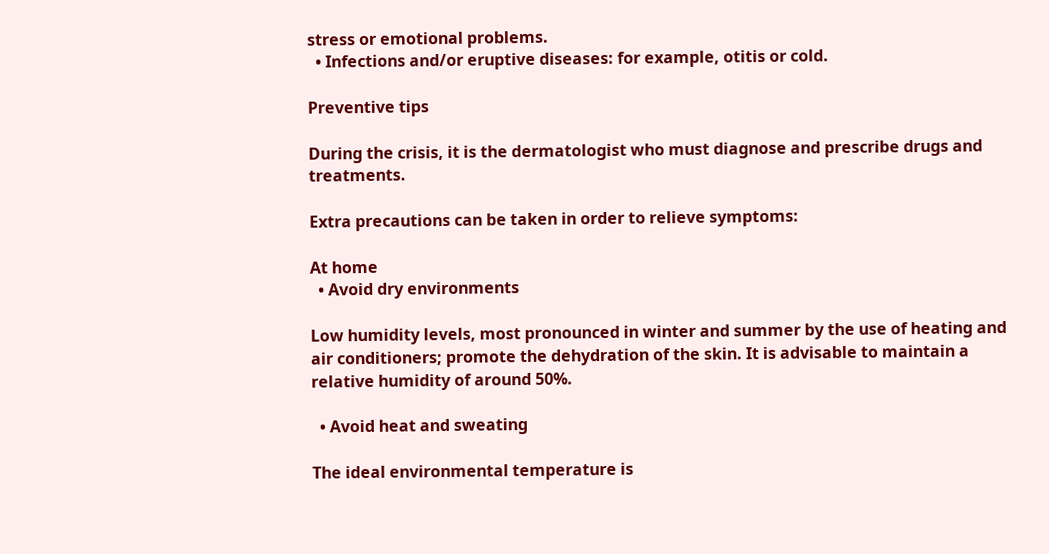stress or emotional problems.
  • Infections and/or eruptive diseases: for example, otitis or cold.

Preventive tips

During the crisis, it is the dermatologist who must diagnose and prescribe drugs and treatments.

Extra precautions can be taken in order to relieve symptoms:

At home
  • Avoid dry environments

Low humidity levels, most pronounced in winter and summer by the use of heating and air conditioners; promote the dehydration of the skin. It is advisable to maintain a relative humidity of around 50%.

  • Avoid heat and sweating

The ideal environmental temperature is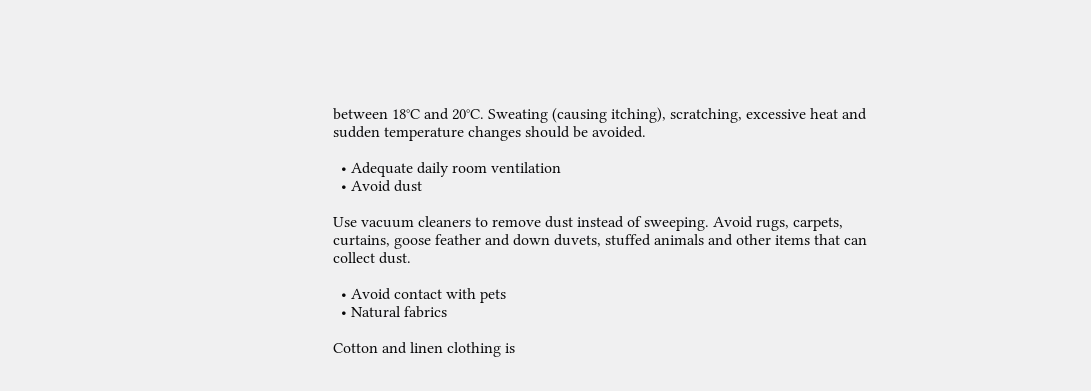between 18°C and 20°C. Sweating (causing itching), scratching, excessive heat and sudden temperature changes should be avoided.

  • Adequate daily room ventilation
  • Avoid dust

Use vacuum cleaners to remove dust instead of sweeping. Avoid rugs, carpets, curtains, goose feather and down duvets, stuffed animals and other items that can collect dust.

  • Avoid contact with pets
  • Natural fabrics

Cotton and linen clothing is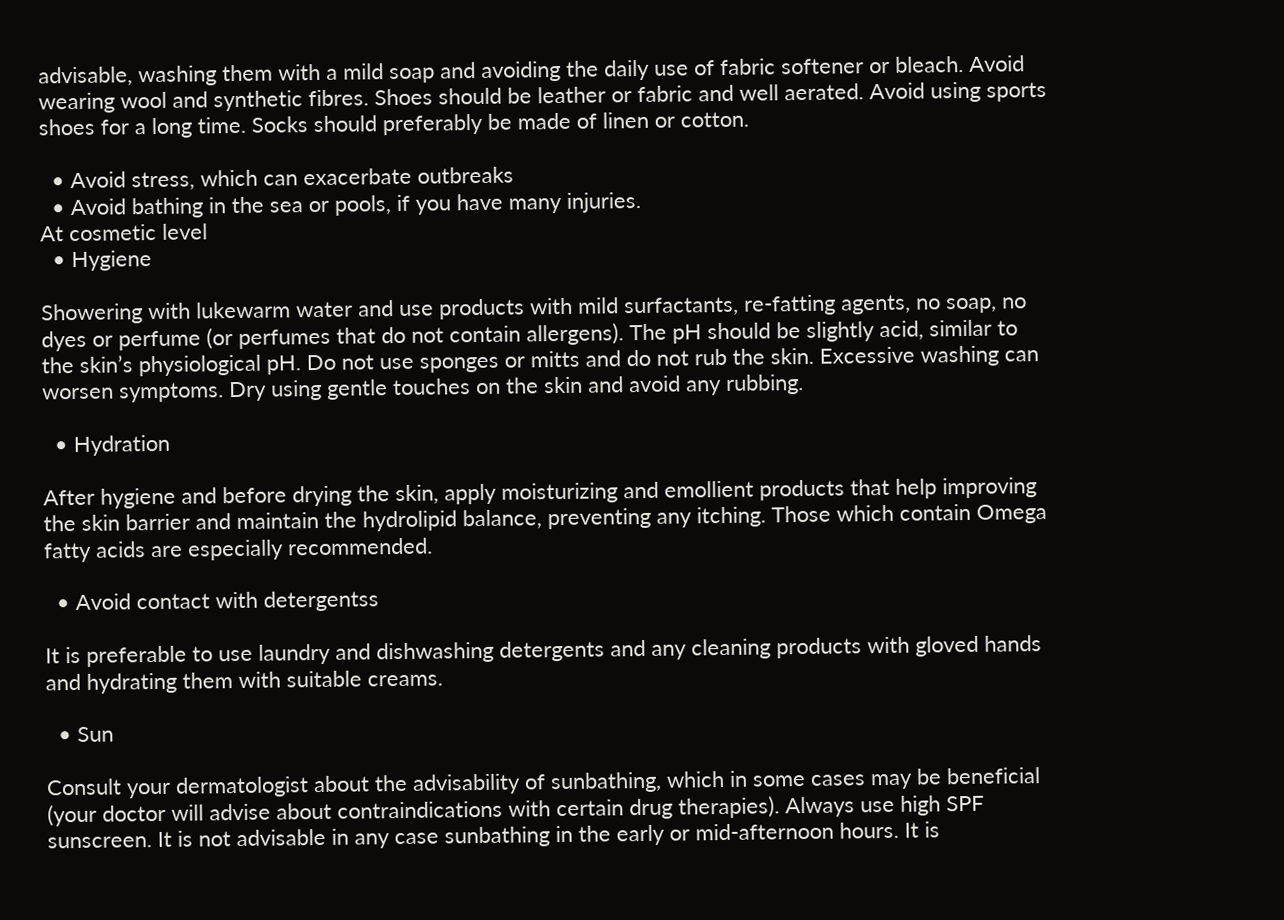advisable, washing them with a mild soap and avoiding the daily use of fabric softener or bleach. Avoid wearing wool and synthetic fibres. Shoes should be leather or fabric and well aerated. Avoid using sports shoes for a long time. Socks should preferably be made of linen or cotton.

  • Avoid stress, which can exacerbate outbreaks
  • Avoid bathing in the sea or pools, if you have many injuries.
At cosmetic level
  • Hygiene

Showering with lukewarm water and use products with mild surfactants, re-fatting agents, no soap, no dyes or perfume (or perfumes that do not contain allergens). The pH should be slightly acid, similar to the skin’s physiological pH. Do not use sponges or mitts and do not rub the skin. Excessive washing can worsen symptoms. Dry using gentle touches on the skin and avoid any rubbing.

  • Hydration

After hygiene and before drying the skin, apply moisturizing and emollient products that help improving the skin barrier and maintain the hydrolipid balance, preventing any itching. Those which contain Omega fatty acids are especially recommended.

  • Avoid contact with detergentss

It is preferable to use laundry and dishwashing detergents and any cleaning products with gloved hands and hydrating them with suitable creams.

  • Sun

Consult your dermatologist about the advisability of sunbathing, which in some cases may be beneficial (your doctor will advise about contraindications with certain drug therapies). Always use high SPF sunscreen. It is not advisable in any case sunbathing in the early or mid-afternoon hours. It is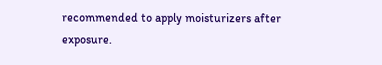recommended to apply moisturizers after exposure.